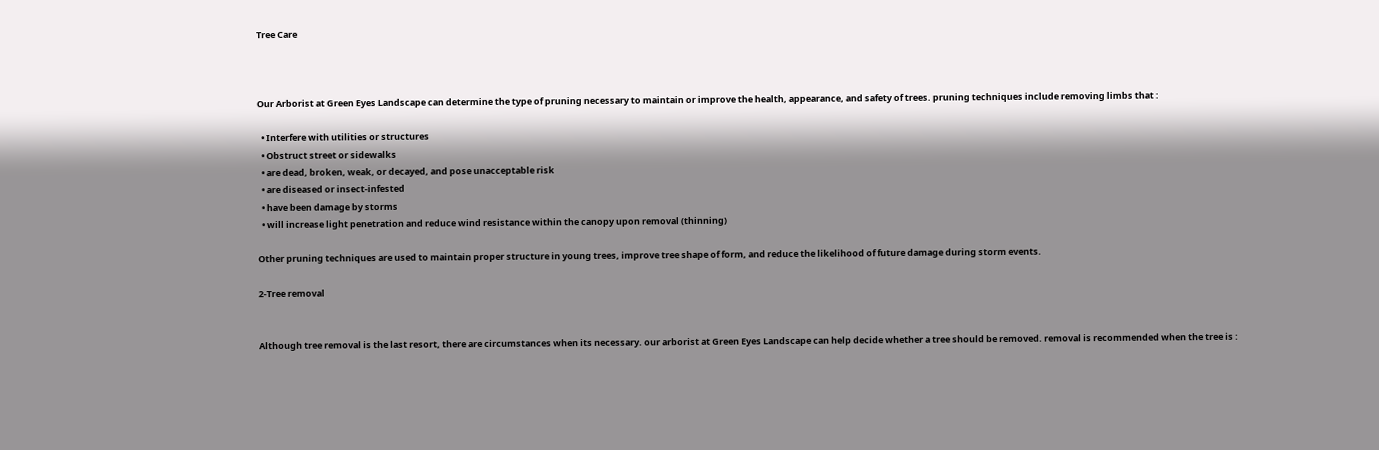Tree Care



Our Arborist at Green Eyes Landscape can determine the type of pruning necessary to maintain or improve the health, appearance, and safety of trees. pruning techniques include removing limbs that :

  • Interfere with utilities or structures
  • Obstruct street or sidewalks
  • are dead, broken, weak, or decayed, and pose unacceptable risk
  • are diseased or insect-infested
  • have been damage by storms
  • will increase light penetration and reduce wind resistance within the canopy upon removal (thinning)

Other pruning techniques are used to maintain proper structure in young trees, improve tree shape of form, and reduce the likelihood of future damage during storm events.

2-Tree removal


Although tree removal is the last resort, there are circumstances when its necessary. our arborist at Green Eyes Landscape can help decide whether a tree should be removed. removal is recommended when the tree is :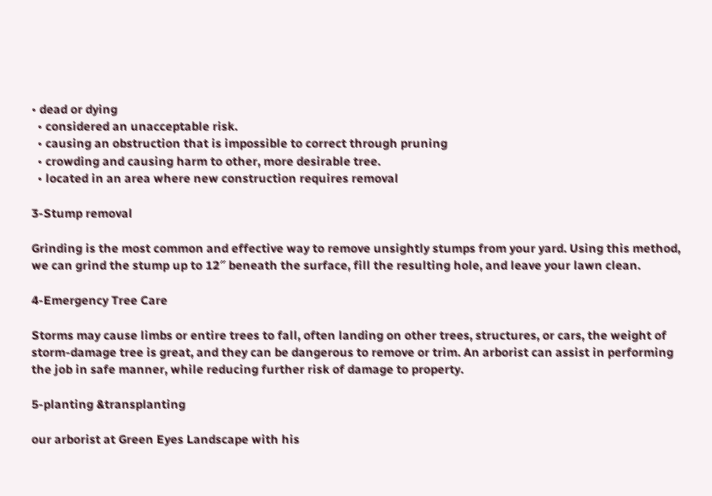• dead or dying
  • considered an unacceptable risk.
  • causing an obstruction that is impossible to correct through pruning
  • crowding and causing harm to other, more desirable tree.
  • located in an area where new construction requires removal

3-Stump removal

Grinding is the most common and effective way to remove unsightly stumps from your yard. Using this method, we can grind the stump up to 12″ beneath the surface, fill the resulting hole, and leave your lawn clean.

4-Emergency Tree Care

Storms may cause limbs or entire trees to fall, often landing on other trees, structures, or cars, the weight of storm-damage tree is great, and they can be dangerous to remove or trim. An arborist can assist in performing the job in safe manner, while reducing further risk of damage to property.

5-planting &transplanting

our arborist at Green Eyes Landscape with his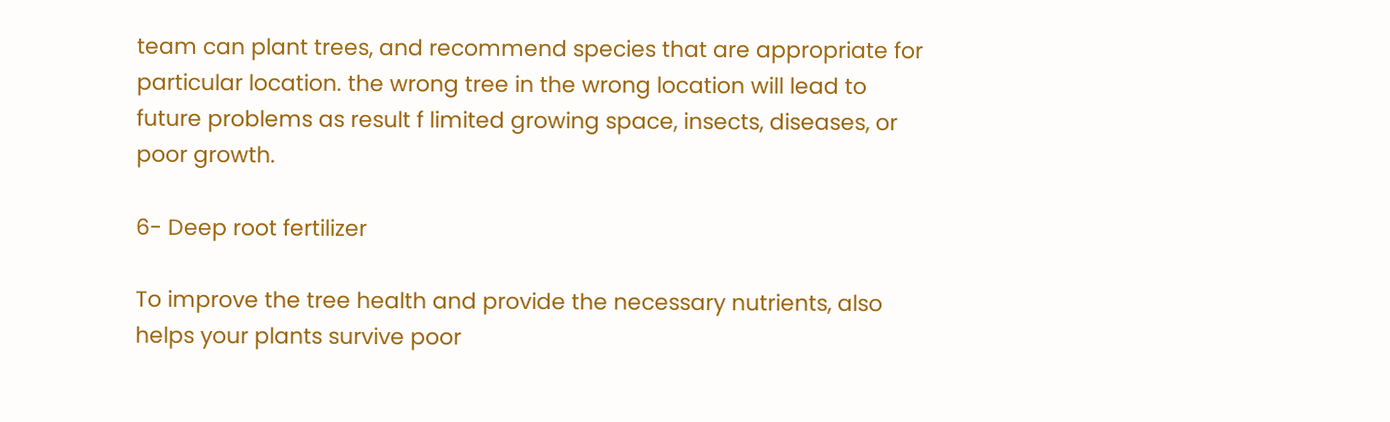team can plant trees, and recommend species that are appropriate for particular location. the wrong tree in the wrong location will lead to future problems as result f limited growing space, insects, diseases, or poor growth.

6- Deep root fertilizer

To improve the tree health and provide the necessary nutrients, also helps your plants survive poor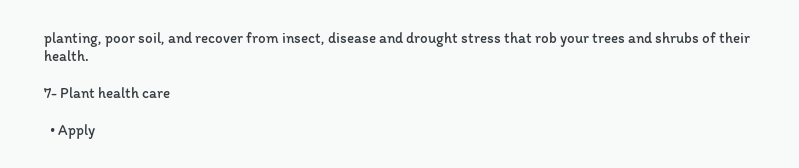planting, poor soil, and recover from insect, disease and drought stress that rob your trees and shrubs of their health.

7- Plant health care

  • Apply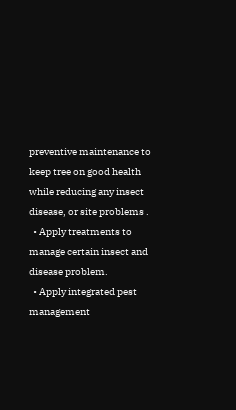preventive maintenance to keep tree on good health while reducing any insect disease, or site problems .
  • Apply treatments to manage certain insect and disease problem.
  • Apply integrated pest management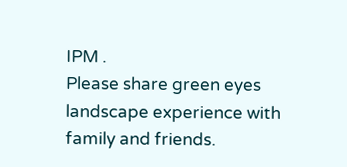IPM .
Please share green eyes landscape experience with family and friends.